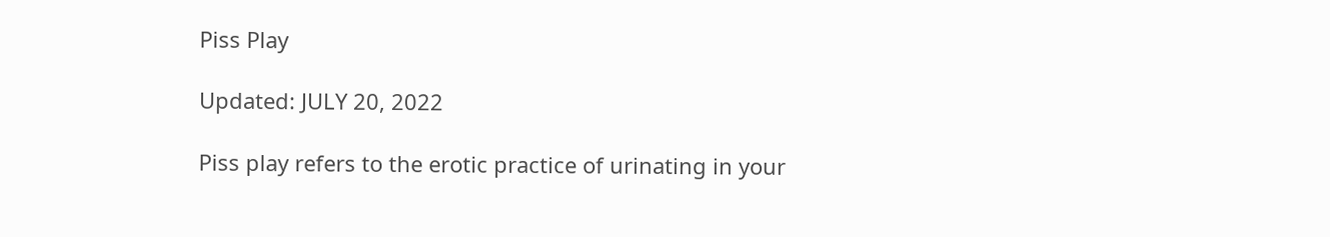Piss Play

Updated: JULY 20, 2022

Piss play refers to the erotic practice of urinating in your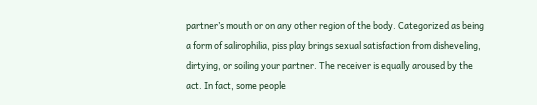partner’s mouth or on any other region of the body. Categorized as being a form of salirophilia, piss play brings sexual satisfaction from disheveling, dirtying, or soiling your partner. The receiver is equally aroused by the act. In fact, some people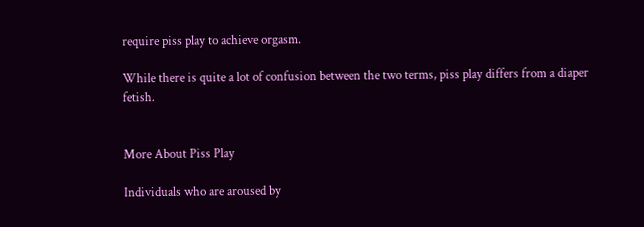require piss play to achieve orgasm.

While there is quite a lot of confusion between the two terms, piss play differs from a diaper fetish.


More About Piss Play

Individuals who are aroused by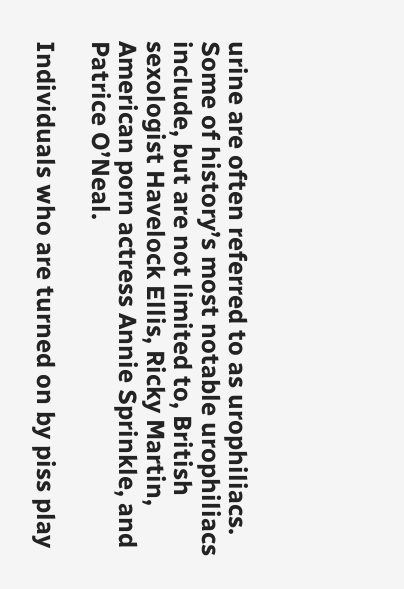urine are often referred to as urophiliacs. Some of history’s most notable urophiliacs include, but are not limited to, British sexologist Havelock Ellis, Ricky Martin, American porn actress Annie Sprinkle, and Patrice O’Neal.

Individuals who are turned on by piss play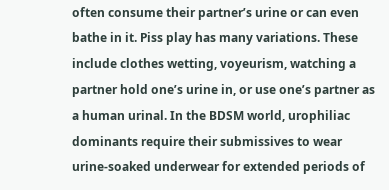often consume their partner’s urine or can even bathe in it. Piss play has many variations. These include clothes wetting, voyeurism, watching a partner hold one’s urine in, or use one’s partner as a human urinal. In the BDSM world, urophiliac dominants require their submissives to wear urine-soaked underwear for extended periods of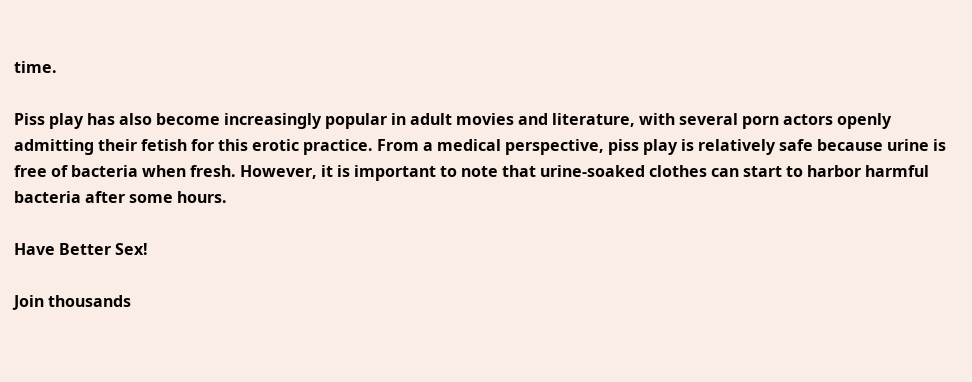time.

Piss play has also become increasingly popular in adult movies and literature, with several porn actors openly admitting their fetish for this erotic practice. From a medical perspective, piss play is relatively safe because urine is free of bacteria when fresh. However, it is important to note that urine-soaked clothes can start to harbor harmful bacteria after some hours.

Have Better Sex!

Join thousands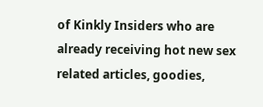of Kinkly Insiders who are already receiving hot new sex related articles, goodies,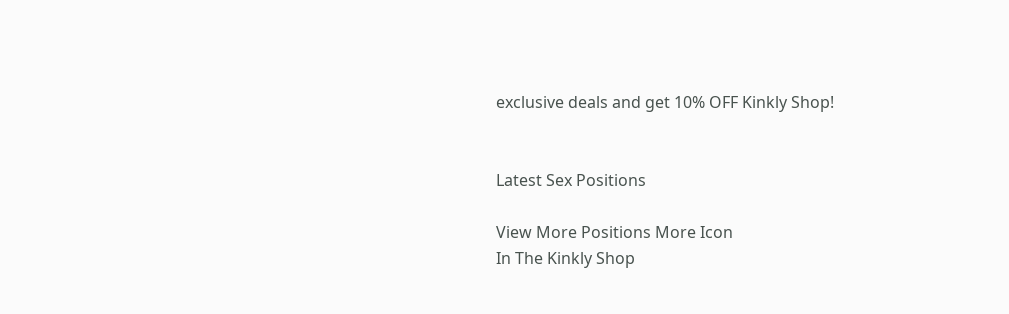exclusive deals and get 10% OFF Kinkly Shop!


Latest Sex Positions

View More Positions More Icon
In The Kinkly Shop